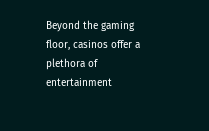Beyond the gaming floor, casinos offer a plethora of entertainment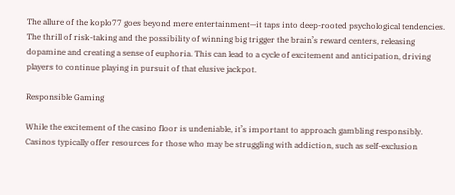The allure of the koplo77 goes beyond mere entertainment—it taps into deep-rooted psychological tendencies. The thrill of risk-taking and the possibility of winning big trigger the brain’s reward centers, releasing dopamine and creating a sense of euphoria. This can lead to a cycle of excitement and anticipation, driving players to continue playing in pursuit of that elusive jackpot.

Responsible Gaming

While the excitement of the casino floor is undeniable, it’s important to approach gambling responsibly. Casinos typically offer resources for those who may be struggling with addiction, such as self-exclusion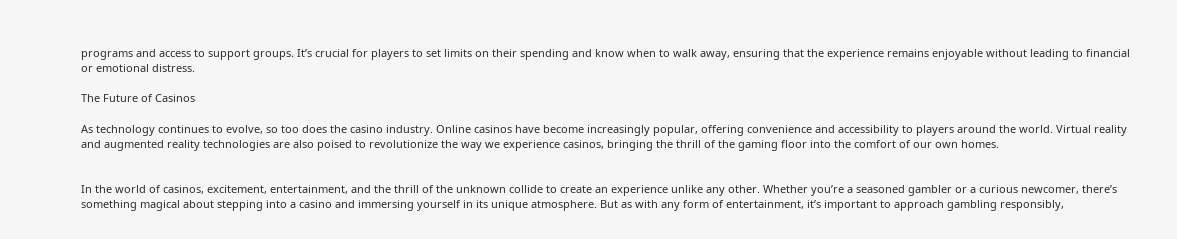programs and access to support groups. It’s crucial for players to set limits on their spending and know when to walk away, ensuring that the experience remains enjoyable without leading to financial or emotional distress.

The Future of Casinos

As technology continues to evolve, so too does the casino industry. Online casinos have become increasingly popular, offering convenience and accessibility to players around the world. Virtual reality and augmented reality technologies are also poised to revolutionize the way we experience casinos, bringing the thrill of the gaming floor into the comfort of our own homes.


In the world of casinos, excitement, entertainment, and the thrill of the unknown collide to create an experience unlike any other. Whether you’re a seasoned gambler or a curious newcomer, there’s something magical about stepping into a casino and immersing yourself in its unique atmosphere. But as with any form of entertainment, it’s important to approach gambling responsibly,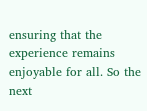ensuring that the experience remains enjoyable for all. So the next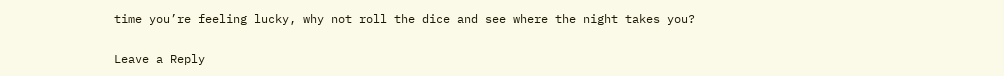time you’re feeling lucky, why not roll the dice and see where the night takes you?

Leave a Reply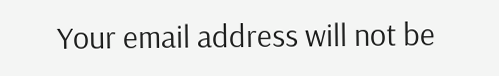Your email address will not be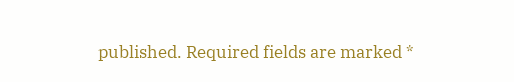published. Required fields are marked *